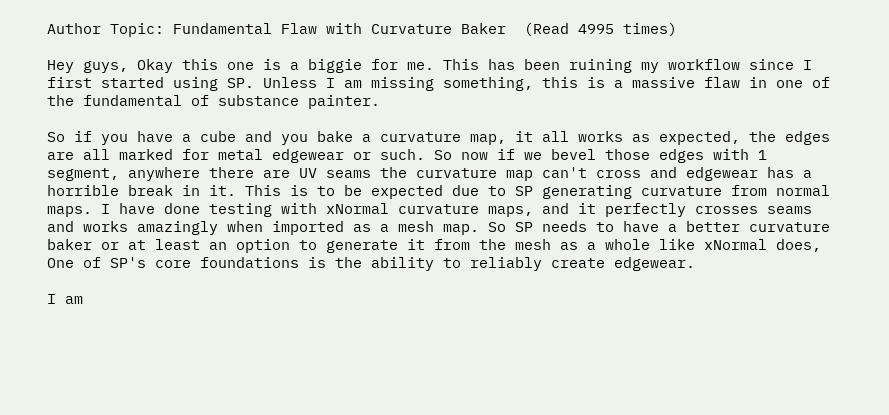Author Topic: Fundamental Flaw with Curvature Baker  (Read 4995 times)

Hey guys, Okay this one is a biggie for me. This has been ruining my workflow since I first started using SP. Unless I am missing something, this is a massive flaw in one of the fundamental of substance painter.

So if you have a cube and you bake a curvature map, it all works as expected, the edges are all marked for metal edgewear or such. So now if we bevel those edges with 1 segment, anywhere there are UV seams the curvature map can't cross and edgewear has a horrible break in it. This is to be expected due to SP generating curvature from normal maps. I have done testing with xNormal curvature maps, and it perfectly crosses seams and works amazingly when imported as a mesh map. So SP needs to have a better curvature baker or at least an option to generate it from the mesh as a whole like xNormal does, One of SP's core foundations is the ability to reliably create edgewear.

I am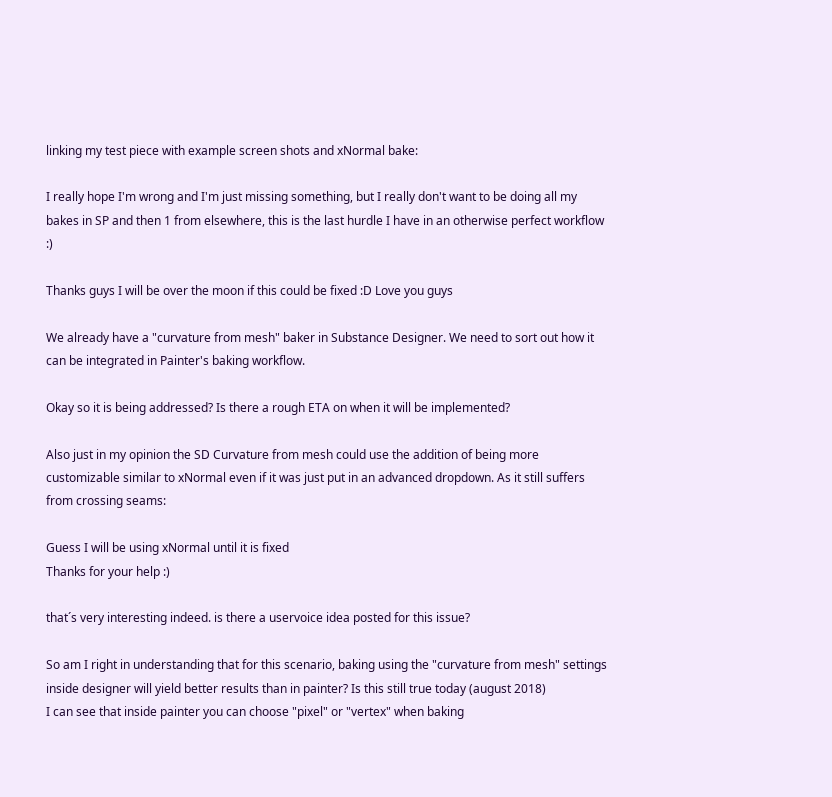linking my test piece with example screen shots and xNormal bake:

I really hope I'm wrong and I'm just missing something, but I really don't want to be doing all my bakes in SP and then 1 from elsewhere, this is the last hurdle I have in an otherwise perfect workflow :)

Thanks guys I will be over the moon if this could be fixed :D Love you guys

We already have a "curvature from mesh" baker in Substance Designer. We need to sort out how it can be integrated in Painter's baking workflow.

Okay so it is being addressed? Is there a rough ETA on when it will be implemented?

Also just in my opinion the SD Curvature from mesh could use the addition of being more customizable similar to xNormal even if it was just put in an advanced dropdown. As it still suffers from crossing seams:

Guess I will be using xNormal until it is fixed
Thanks for your help :)

that´s very interesting indeed. is there a uservoice idea posted for this issue?

So am I right in understanding that for this scenario, baking using the "curvature from mesh" settings inside designer will yield better results than in painter? Is this still true today (august 2018)
I can see that inside painter you can choose "pixel" or "vertex" when baking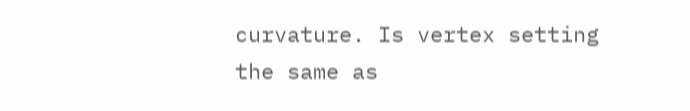curvature. Is vertex setting the same as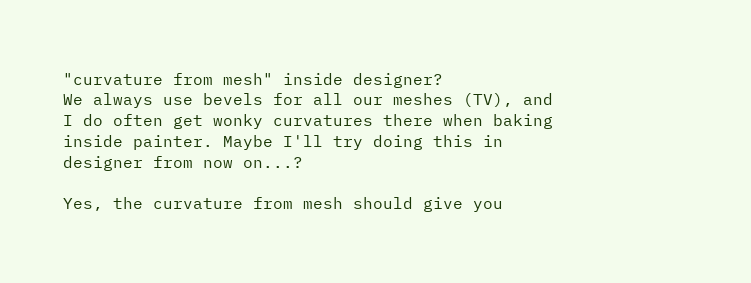"curvature from mesh" inside designer?
We always use bevels for all our meshes (TV), and I do often get wonky curvatures there when baking inside painter. Maybe I'll try doing this in designer from now on...?

Yes, the curvature from mesh should give you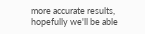more accurate results, hopefully we'll be able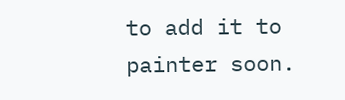to add it to painter soon.